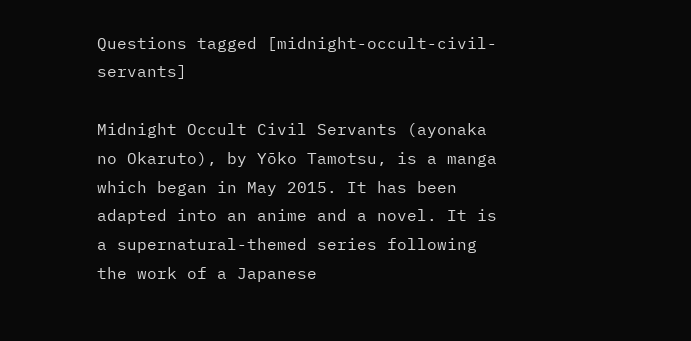Questions tagged [midnight-occult-civil-servants]

Midnight Occult Civil Servants (ayonaka no Okaruto), by Yōko Tamotsu, is a manga which began in May 2015. It has been adapted into an anime and a novel. It is a supernatural-themed series following the work of a Japanese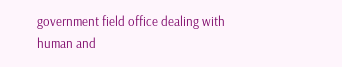government field office dealing with human and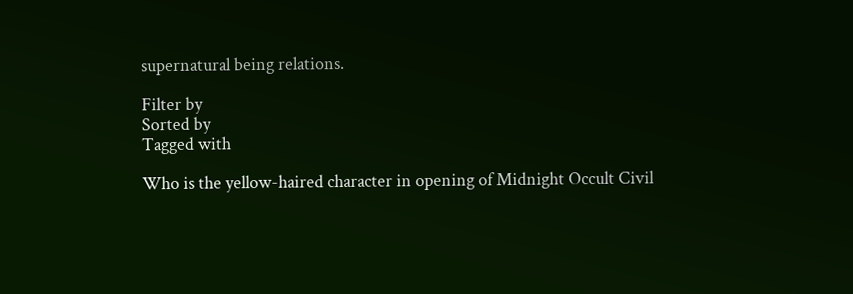supernatural being relations.

Filter by
Sorted by
Tagged with

Who is the yellow-haired character in opening of Midnight Occult Civil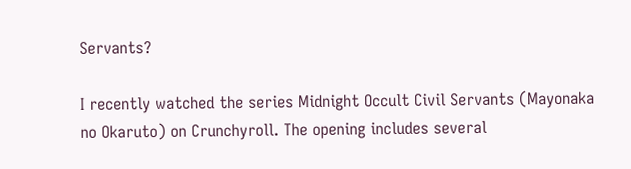Servants?

I recently watched the series Midnight Occult Civil Servants (Mayonaka no Okaruto) on Crunchyroll. The opening includes several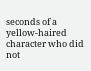seconds of a yellow-haired character who did not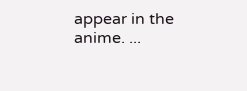appear in the anime. ...